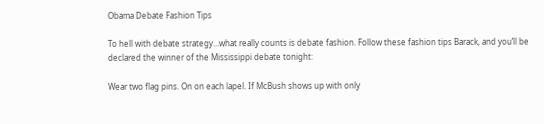Obama Debate Fashion Tips

To hell with debate strategy…what really counts is debate fashion. Follow these fashion tips Barack, and you’ll be declared the winner of the Mississippi debate tonight:

Wear two flag pins. On on each lapel. If McBush shows up with only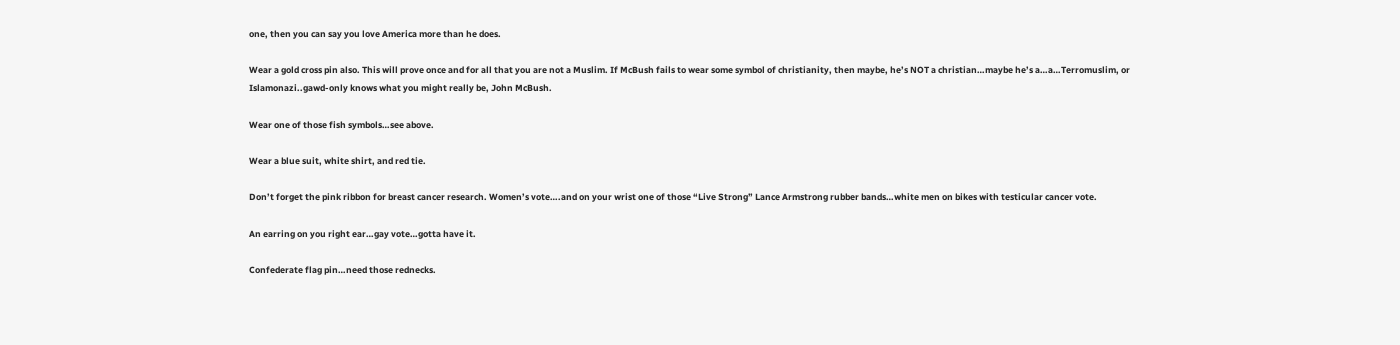one, then you can say you love America more than he does.

Wear a gold cross pin also. This will prove once and for all that you are not a Muslim. If McBush fails to wear some symbol of christianity, then maybe, he’s NOT a christian…maybe he’s a…a…Terromuslim, or Islamonazi..gawd-only knows what you might really be, John McBush.

Wear one of those fish symbols…see above.

Wear a blue suit, white shirt, and red tie.

Don’t forget the pink ribbon for breast cancer research. Women’s vote….and on your wrist one of those “Live Strong” Lance Armstrong rubber bands…white men on bikes with testicular cancer vote.

An earring on you right ear…gay vote…gotta have it.

Confederate flag pin…need those rednecks.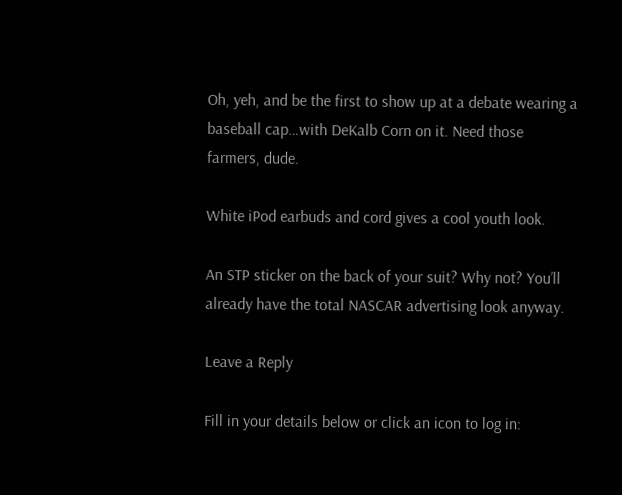Oh, yeh, and be the first to show up at a debate wearing a baseball cap…with DeKalb Corn on it. Need those farmers, dude.

White iPod earbuds and cord gives a cool youth look.

An STP sticker on the back of your suit? Why not? You’ll already have the total NASCAR advertising look anyway.

Leave a Reply

Fill in your details below or click an icon to log in: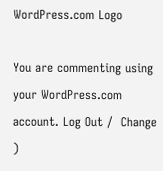WordPress.com Logo

You are commenting using your WordPress.com account. Log Out /  Change )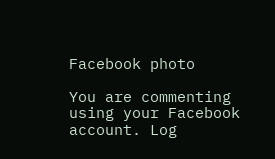Facebook photo

You are commenting using your Facebook account. Log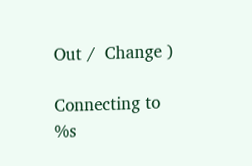Out /  Change )

Connecting to %s